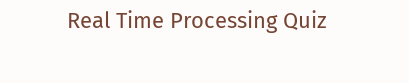Real Time Processing Quiz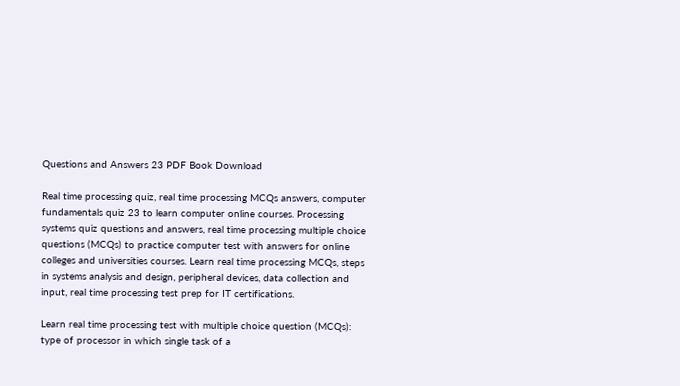Questions and Answers 23 PDF Book Download

Real time processing quiz, real time processing MCQs answers, computer fundamentals quiz 23 to learn computer online courses. Processing systems quiz questions and answers, real time processing multiple choice questions (MCQs) to practice computer test with answers for online colleges and universities courses. Learn real time processing MCQs, steps in systems analysis and design, peripheral devices, data collection and input, real time processing test prep for IT certifications.

Learn real time processing test with multiple choice question (MCQs): type of processor in which single task of a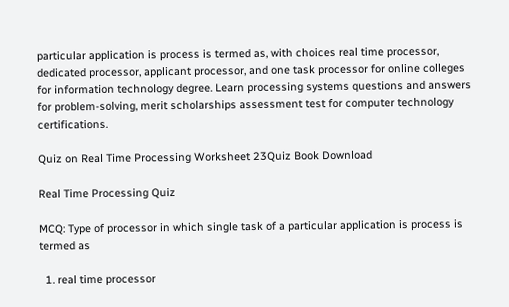particular application is process is termed as, with choices real time processor, dedicated processor, applicant processor, and one task processor for online colleges for information technology degree. Learn processing systems questions and answers for problem-solving, merit scholarships assessment test for computer technology certifications.

Quiz on Real Time Processing Worksheet 23Quiz Book Download

Real Time Processing Quiz

MCQ: Type of processor in which single task of a particular application is process is termed as

  1. real time processor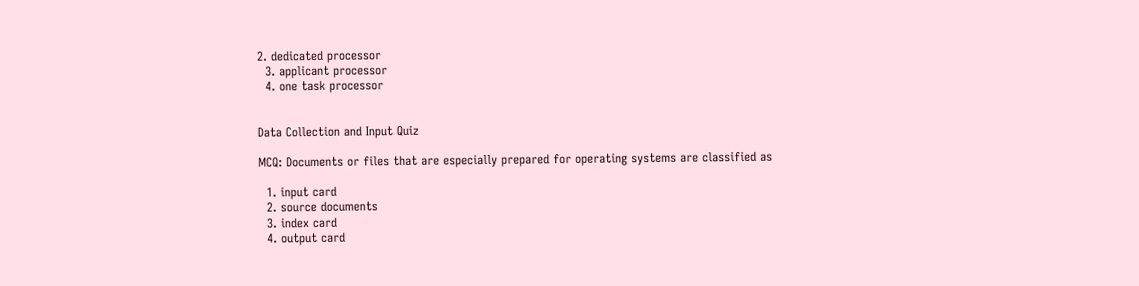2. dedicated processor
  3. applicant processor
  4. one task processor


Data Collection and Input Quiz

MCQ: Documents or files that are especially prepared for operating systems are classified as

  1. input card
  2. source documents
  3. index card
  4. output card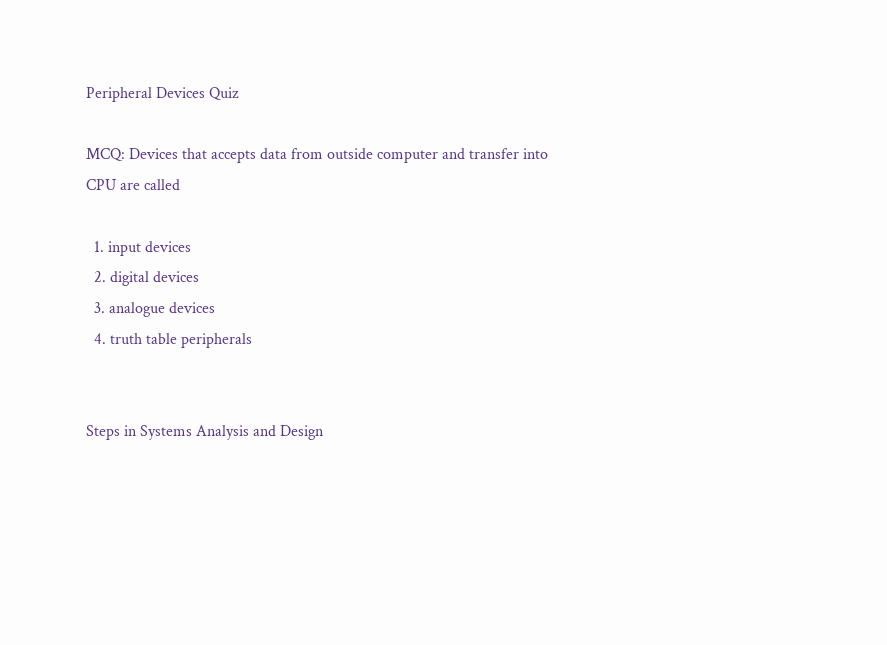Peripheral Devices Quiz

MCQ: Devices that accepts data from outside computer and transfer into CPU are called

  1. input devices
  2. digital devices
  3. analogue devices
  4. truth table peripherals


Steps in Systems Analysis and Design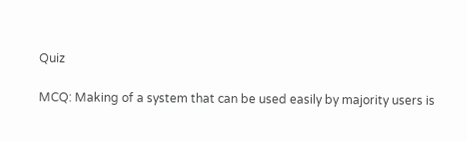Quiz

MCQ: Making of a system that can be used easily by majority users is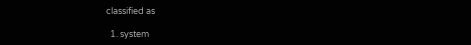classified as

  1. system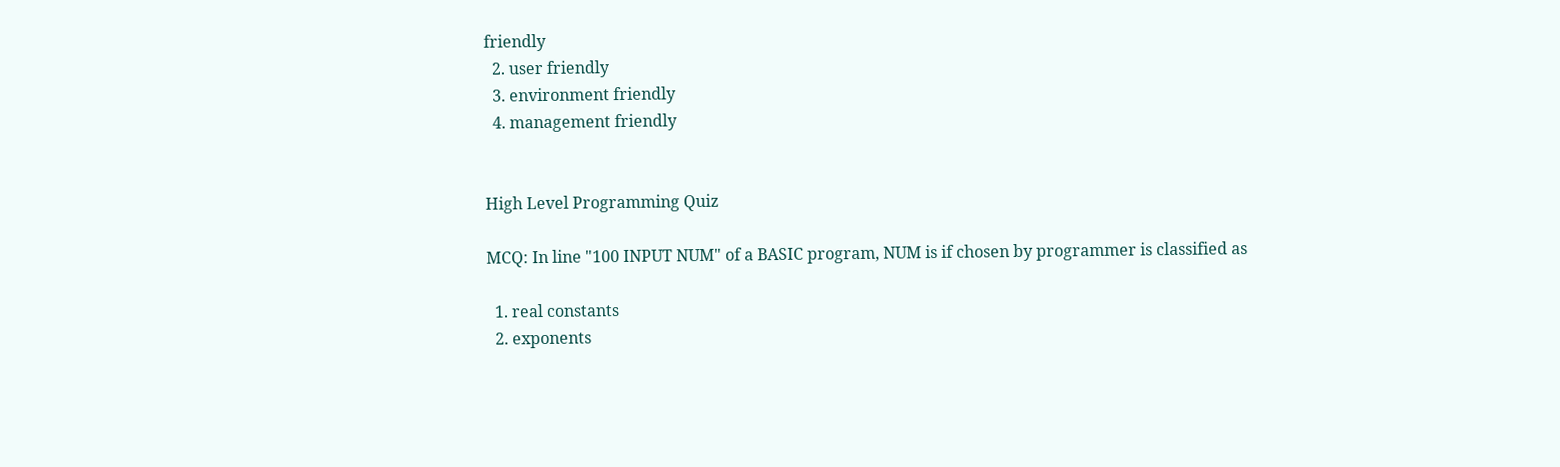friendly
  2. user friendly
  3. environment friendly
  4. management friendly


High Level Programming Quiz

MCQ: In line "100 INPUT NUM" of a BASIC program, NUM is if chosen by programmer is classified as

  1. real constants
  2. exponents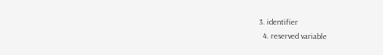3. identifier
  4. reserved variable